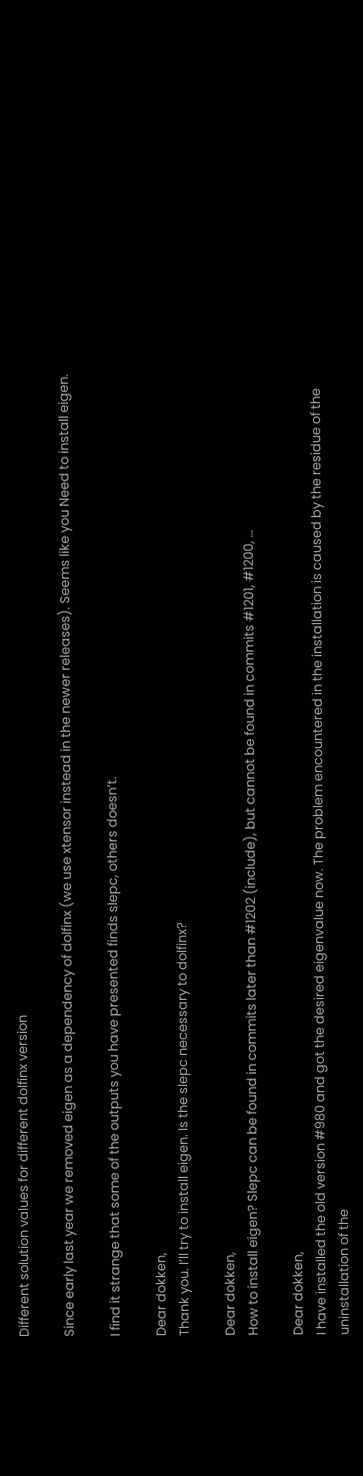Different solution values for different dolfinx version

Since early last year we removed eigen as a dependency of dolfinx (we use xtensor instead in the newer releases). Seems like you Need to install eigen.

I find it strange that some of the outputs you have presented finds slepc, others doesn’t.

Dear dokken,
Thank you. I’ll try to install eigen. Is the slepc necessary to dolfinx?

Dear dokken,
How to install eigen? Slepc can be found in commits later than #1202 (include), but cannot be found in commits #1201, #1200, …

Dear dokken,
I have installed the old version #980 and got the desired eigenvalue now. The problem encountered in the installation is caused by the residue of the uninstallation of the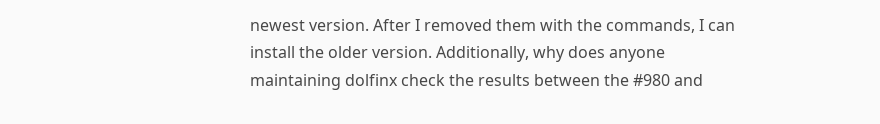newest version. After I removed them with the commands, I can install the older version. Additionally, why does anyone maintaining dolfinx check the results between the #980 and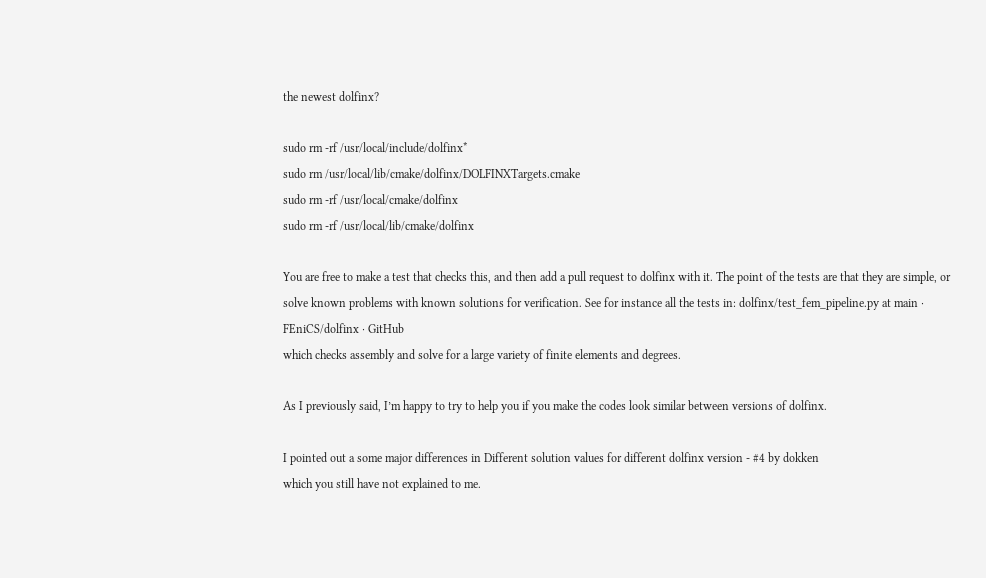the newest dolfinx?

sudo rm -rf /usr/local/include/dolfinx*
sudo rm /usr/local/lib/cmake/dolfinx/DOLFINXTargets.cmake
sudo rm -rf /usr/local/cmake/dolfinx
sudo rm -rf /usr/local/lib/cmake/dolfinx

You are free to make a test that checks this, and then add a pull request to dolfinx with it. The point of the tests are that they are simple, or solve known problems with known solutions for verification. See for instance all the tests in: dolfinx/test_fem_pipeline.py at main · FEniCS/dolfinx · GitHub
which checks assembly and solve for a large variety of finite elements and degrees.

As I previously said, I’m happy to try to help you if you make the codes look similar between versions of dolfinx.

I pointed out a some major differences in Different solution values for different dolfinx version - #4 by dokken
which you still have not explained to me.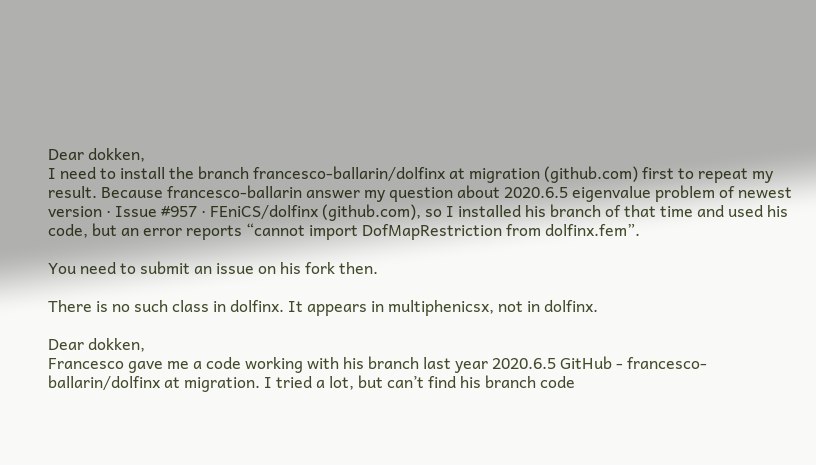Dear dokken,
I need to install the branch francesco-ballarin/dolfinx at migration (github.com) first to repeat my result. Because francesco-ballarin answer my question about 2020.6.5 eigenvalue problem of newest version · Issue #957 · FEniCS/dolfinx (github.com), so I installed his branch of that time and used his code, but an error reports “cannot import DofMapRestriction from dolfinx.fem”.

You need to submit an issue on his fork then.

There is no such class in dolfinx. It appears in multiphenicsx, not in dolfinx.

Dear dokken,
Francesco gave me a code working with his branch last year 2020.6.5 GitHub - francesco-ballarin/dolfinx at migration. I tried a lot, but can’t find his branch code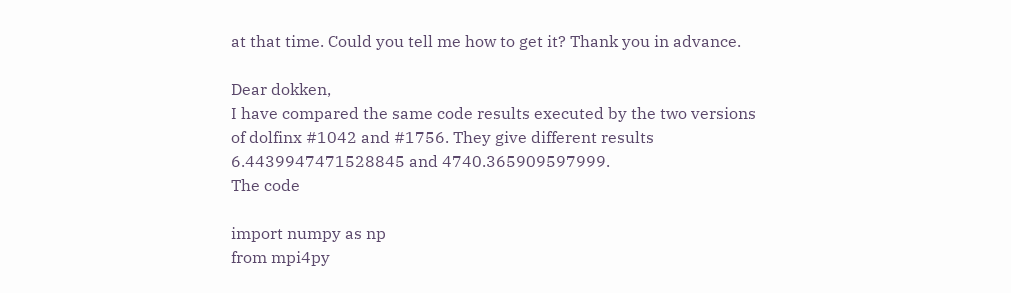at that time. Could you tell me how to get it? Thank you in advance.

Dear dokken,
I have compared the same code results executed by the two versions of dolfinx #1042 and #1756. They give different results 6.4439947471528845 and 4740.365909597999.
The code

import numpy as np
from mpi4py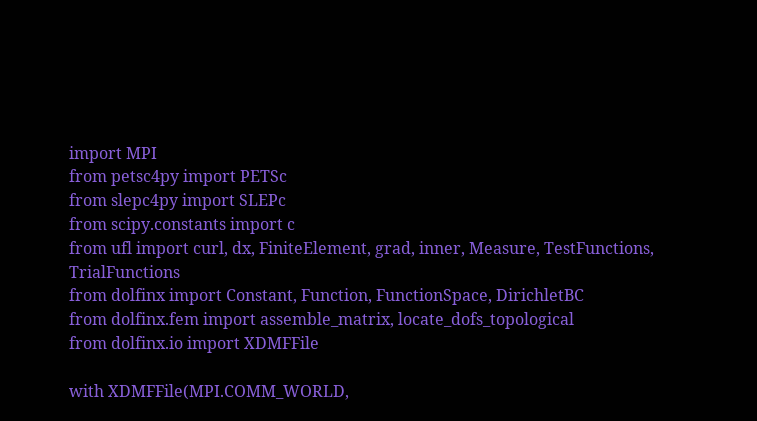import MPI
from petsc4py import PETSc
from slepc4py import SLEPc
from scipy.constants import c
from ufl import curl, dx, FiniteElement, grad, inner, Measure, TestFunctions, TrialFunctions
from dolfinx import Constant, Function, FunctionSpace, DirichletBC
from dolfinx.fem import assemble_matrix, locate_dofs_topological
from dolfinx.io import XDMFFile

with XDMFFile(MPI.COMM_WORLD,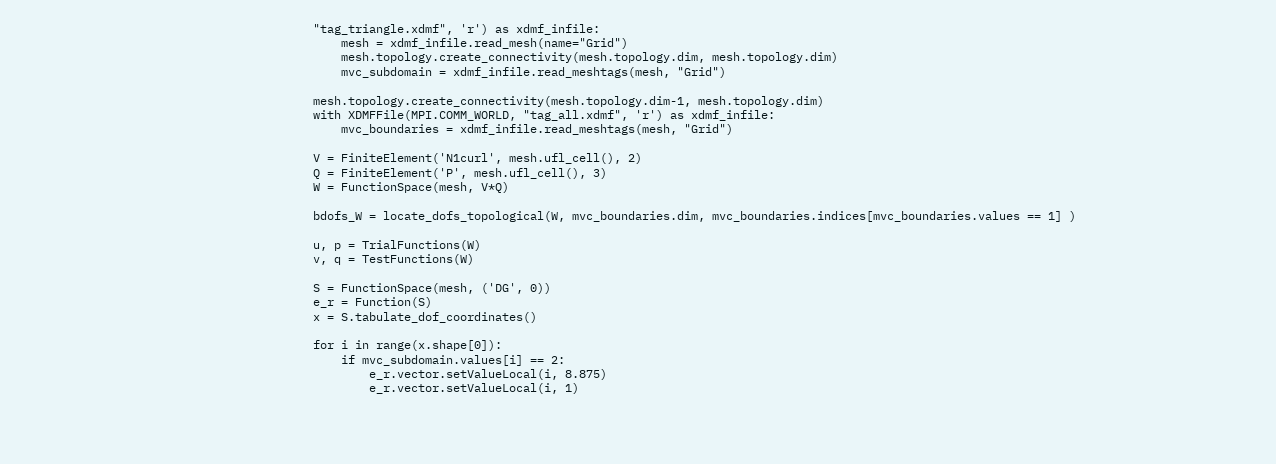"tag_triangle.xdmf", 'r') as xdmf_infile:
    mesh = xdmf_infile.read_mesh(name="Grid")
    mesh.topology.create_connectivity(mesh.topology.dim, mesh.topology.dim)
    mvc_subdomain = xdmf_infile.read_meshtags(mesh, "Grid")

mesh.topology.create_connectivity(mesh.topology.dim-1, mesh.topology.dim)
with XDMFFile(MPI.COMM_WORLD, "tag_all.xdmf", 'r') as xdmf_infile:
    mvc_boundaries = xdmf_infile.read_meshtags(mesh, "Grid")

V = FiniteElement('N1curl', mesh.ufl_cell(), 2)
Q = FiniteElement('P', mesh.ufl_cell(), 3)
W = FunctionSpace(mesh, V*Q)

bdofs_W = locate_dofs_topological(W, mvc_boundaries.dim, mvc_boundaries.indices[mvc_boundaries.values == 1] )

u, p = TrialFunctions(W)
v, q = TestFunctions(W)

S = FunctionSpace(mesh, ('DG', 0))
e_r = Function(S)
x = S.tabulate_dof_coordinates()

for i in range(x.shape[0]):
    if mvc_subdomain.values[i] == 2:
        e_r.vector.setValueLocal(i, 8.875)
        e_r.vector.setValueLocal(i, 1)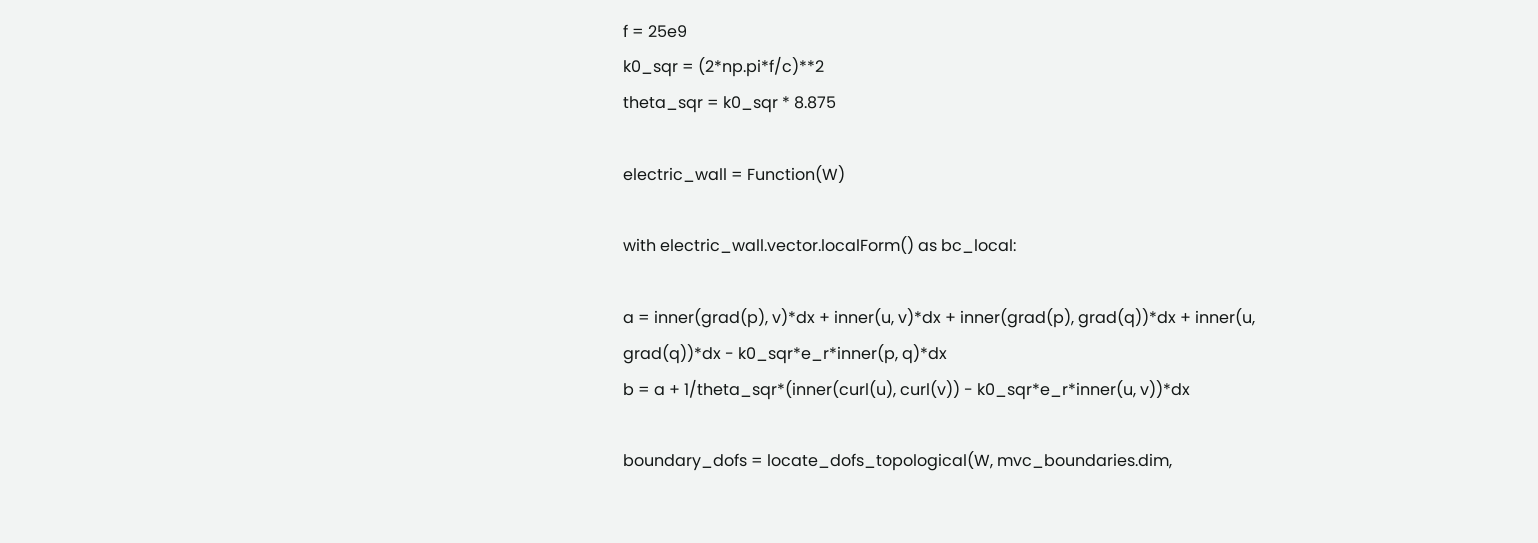f = 25e9
k0_sqr = (2*np.pi*f/c)**2
theta_sqr = k0_sqr * 8.875

electric_wall = Function(W)

with electric_wall.vector.localForm() as bc_local:

a = inner(grad(p), v)*dx + inner(u, v)*dx + inner(grad(p), grad(q))*dx + inner(u, grad(q))*dx - k0_sqr*e_r*inner(p, q)*dx
b = a + 1/theta_sqr*(inner(curl(u), curl(v)) - k0_sqr*e_r*inner(u, v))*dx

boundary_dofs = locate_dofs_topological(W, mvc_boundaries.dim,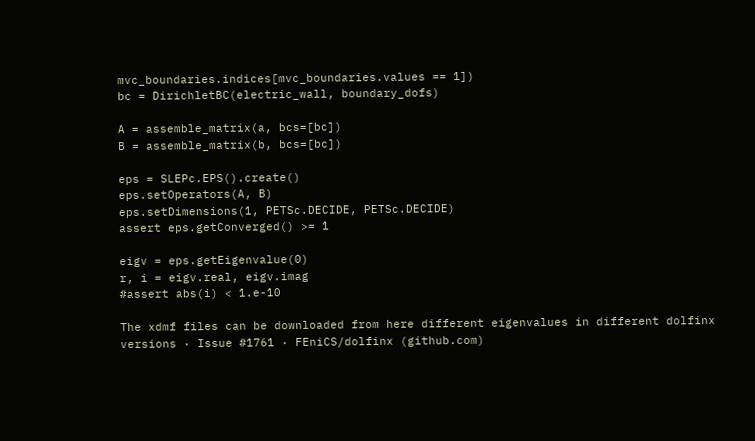mvc_boundaries.indices[mvc_boundaries.values == 1])
bc = DirichletBC(electric_wall, boundary_dofs)

A = assemble_matrix(a, bcs=[bc])
B = assemble_matrix(b, bcs=[bc])

eps = SLEPc.EPS().create()
eps.setOperators(A, B)
eps.setDimensions(1, PETSc.DECIDE, PETSc.DECIDE)
assert eps.getConverged() >= 1

eigv = eps.getEigenvalue(0)
r, i = eigv.real, eigv.imag
#assert abs(i) < 1.e-10

The xdmf files can be downloaded from here different eigenvalues in different dolfinx versions · Issue #1761 · FEniCS/dolfinx (github.com)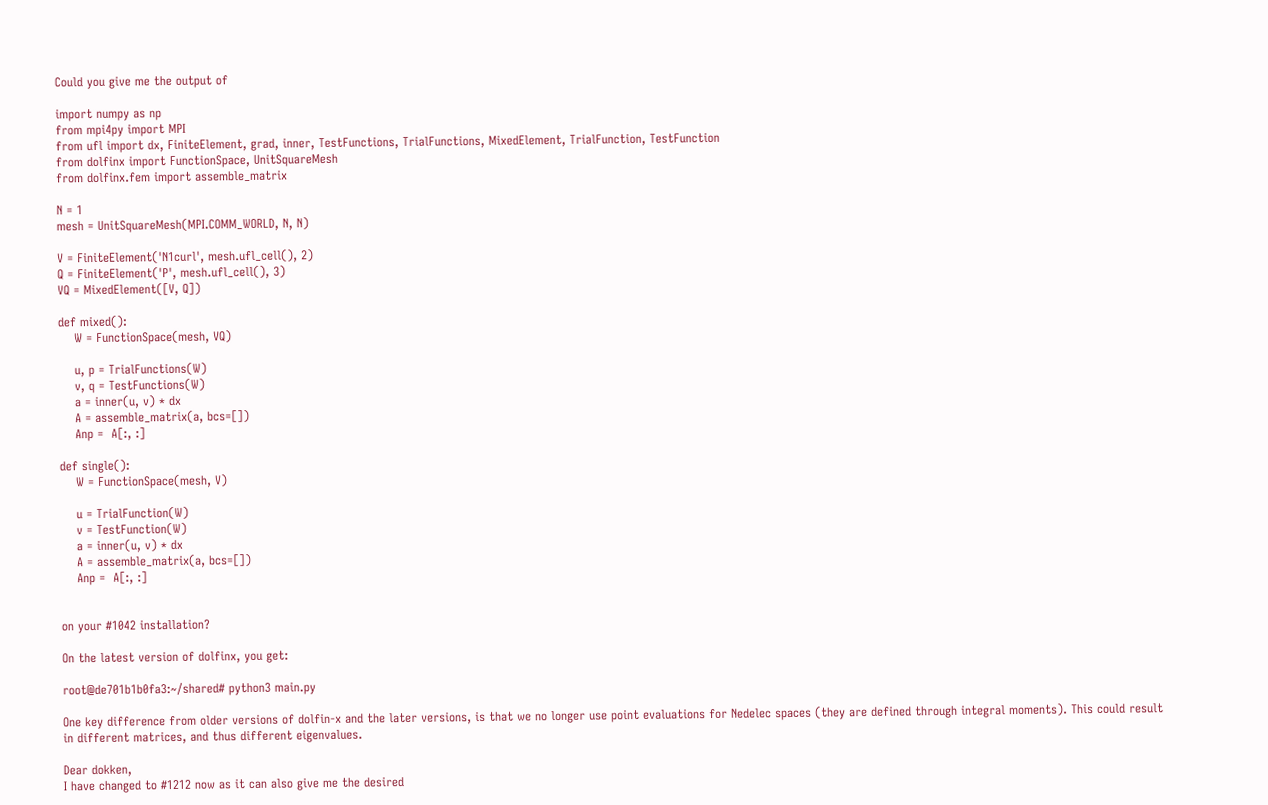Could you give me the output of

import numpy as np
from mpi4py import MPI
from ufl import dx, FiniteElement, grad, inner, TestFunctions, TrialFunctions, MixedElement, TrialFunction, TestFunction
from dolfinx import FunctionSpace, UnitSquareMesh
from dolfinx.fem import assemble_matrix

N = 1
mesh = UnitSquareMesh(MPI.COMM_WORLD, N, N)

V = FiniteElement('N1curl', mesh.ufl_cell(), 2)
Q = FiniteElement('P', mesh.ufl_cell(), 3)
VQ = MixedElement([V, Q])

def mixed():
    W = FunctionSpace(mesh, VQ)

    u, p = TrialFunctions(W)
    v, q = TestFunctions(W)
    a = inner(u, v) * dx
    A = assemble_matrix(a, bcs=[])
    Anp =  A[:, :]

def single():
    W = FunctionSpace(mesh, V)

    u = TrialFunction(W)
    v = TestFunction(W)
    a = inner(u, v) * dx
    A = assemble_matrix(a, bcs=[])
    Anp =  A[:, :]


on your #1042 installation?

On the latest version of dolfinx, you get:

root@de701b1b0fa3:~/shared# python3 main.py

One key difference from older versions of dolfin-x and the later versions, is that we no longer use point evaluations for Nedelec spaces (they are defined through integral moments). This could result in different matrices, and thus different eigenvalues.

Dear dokken,
I have changed to #1212 now as it can also give me the desired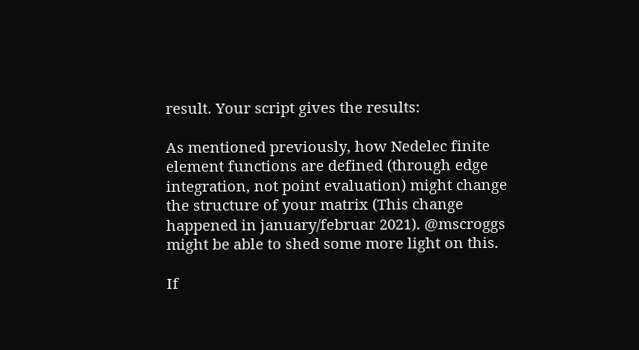result. Your script gives the results:

As mentioned previously, how Nedelec finite element functions are defined (through edge integration, not point evaluation) might change the structure of your matrix (This change happened in january/februar 2021). @mscroggs might be able to shed some more light on this.

If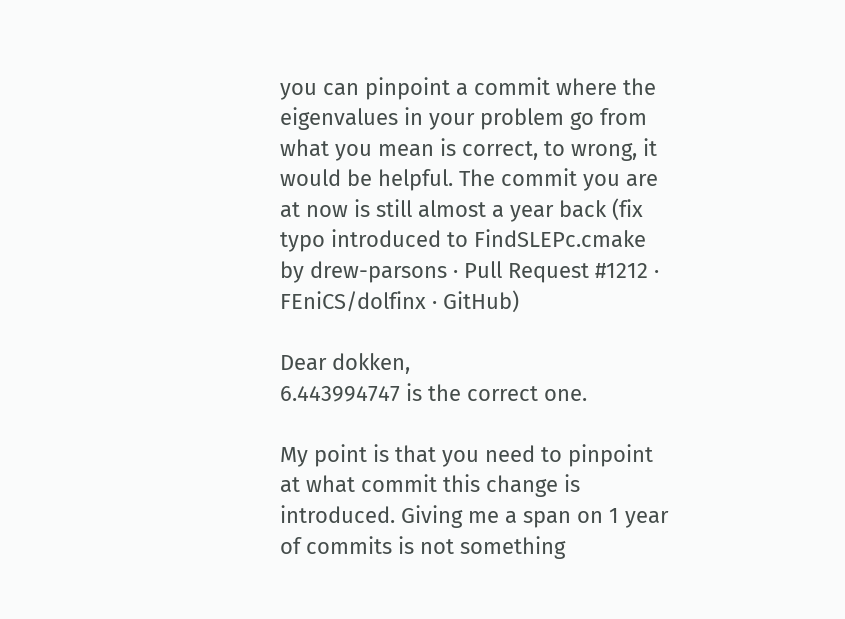you can pinpoint a commit where the eigenvalues in your problem go from what you mean is correct, to wrong, it would be helpful. The commit you are at now is still almost a year back (fix typo introduced to FindSLEPc.cmake by drew-parsons · Pull Request #1212 · FEniCS/dolfinx · GitHub)

Dear dokken,
6.443994747 is the correct one.

My point is that you need to pinpoint at what commit this change is introduced. Giving me a span on 1 year of commits is not something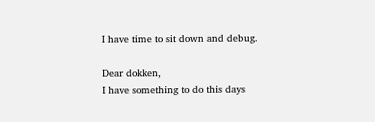I have time to sit down and debug.

Dear dokken,
I have something to do this days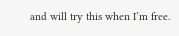and will try this when I’m free.